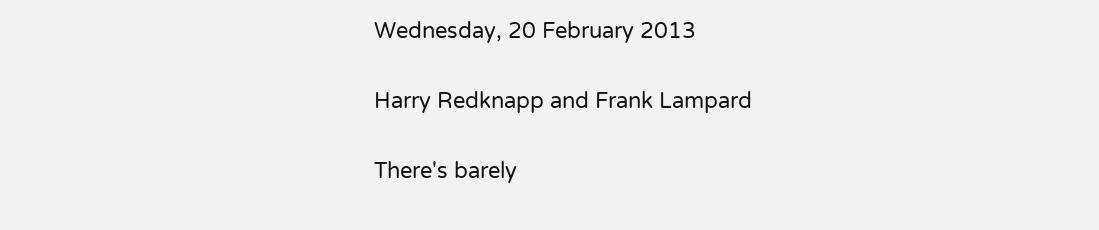Wednesday, 20 February 2013

Harry Redknapp and Frank Lampard

There's barely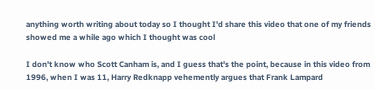anything worth writing about today so I thought I'd share this video that one of my friends showed me a while ago which I thought was cool

I don't know who Scott Canham is, and I guess that's the point, because in this video from 1996, when I was 11, Harry Redknapp vehemently argues that Frank Lampard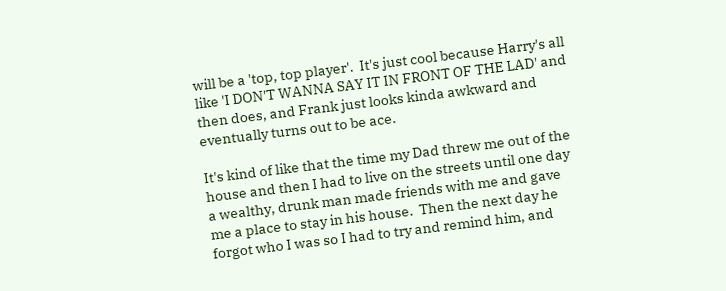will be a 'top, top player'.  It's just cool because Harry's all like 'I DON'T WANNA SAY IT IN FRONT OF THE LAD' and then does, and Frank just looks kinda awkward and eventually turns out to be ace.

It's kind of like that the time my Dad threw me out of the house and then I had to live on the streets until one day a wealthy, drunk man made friends with me and gave me a place to stay in his house.  Then the next day he forgot who I was so I had to try and remind him, and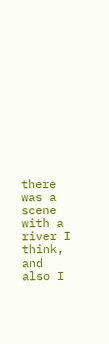there was a scene with a river I think, and also I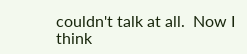couldn't talk at all.  Now I think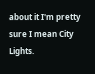about it I'm pretty sure I mean City Lights.